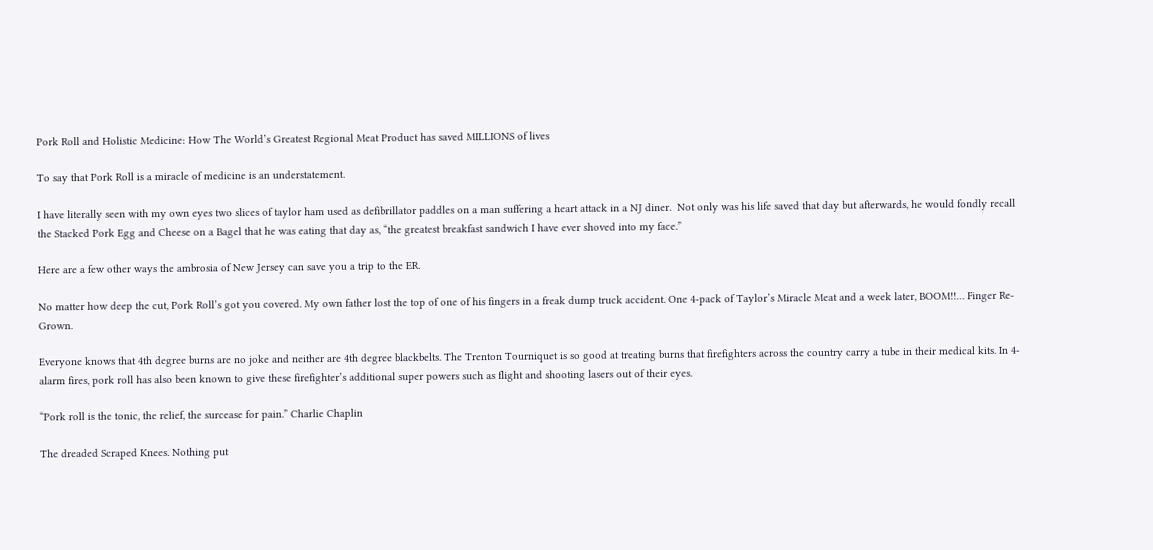Pork Roll and Holistic Medicine: How The World’s Greatest Regional Meat Product has saved MILLIONS of lives

To say that Pork Roll is a miracle of medicine is an understatement.

I have literally seen with my own eyes two slices of taylor ham used as defibrillator paddles on a man suffering a heart attack in a NJ diner.  Not only was his life saved that day but afterwards, he would fondly recall the Stacked Pork Egg and Cheese on a Bagel that he was eating that day as, “the greatest breakfast sandwich I have ever shoved into my face.”

Here are a few other ways the ambrosia of New Jersey can save you a trip to the ER.

No matter how deep the cut, Pork Roll’s got you covered. My own father lost the top of one of his fingers in a freak dump truck accident. One 4-pack of Taylor’s Miracle Meat and a week later, BOOM!!… Finger Re-Grown.

Everyone knows that 4th degree burns are no joke and neither are 4th degree blackbelts. The Trenton Tourniquet is so good at treating burns that firefighters across the country carry a tube in their medical kits. In 4-alarm fires, pork roll has also been known to give these firefighter’s additional super powers such as flight and shooting lasers out of their eyes.

“Pork roll is the tonic, the relief, the surcease for pain.” Charlie Chaplin

The dreaded Scraped Knees. Nothing put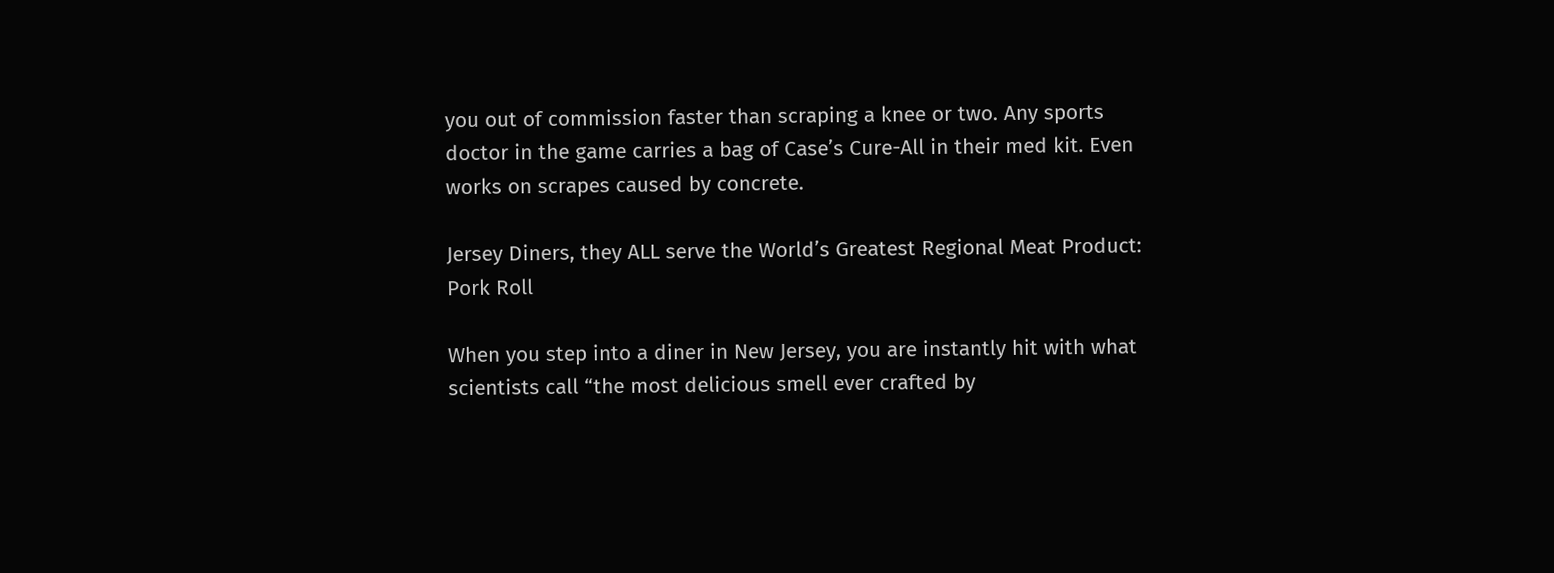you out of commission faster than scraping a knee or two. Any sports doctor in the game carries a bag of Case’s Cure-All in their med kit. Even works on scrapes caused by concrete.

Jersey Diners, they ALL serve the World’s Greatest Regional Meat Product: Pork Roll

When you step into a diner in New Jersey, you are instantly hit with what scientists call “the most delicious smell ever crafted by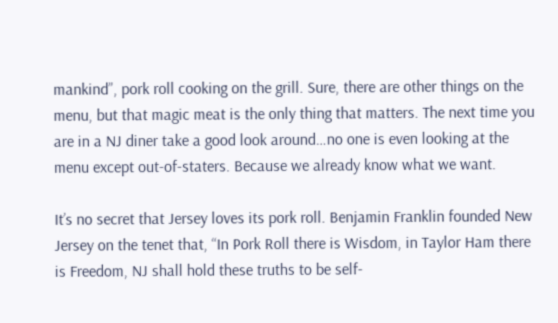mankind”, pork roll cooking on the grill. Sure, there are other things on the menu, but that magic meat is the only thing that matters. The next time you are in a NJ diner take a good look around…no one is even looking at the menu except out-of-staters. Because we already know what we want.

It’s no secret that Jersey loves its pork roll. Benjamin Franklin founded New Jersey on the tenet that, “In Pork Roll there is Wisdom, in Taylor Ham there is Freedom, NJ shall hold these truths to be self-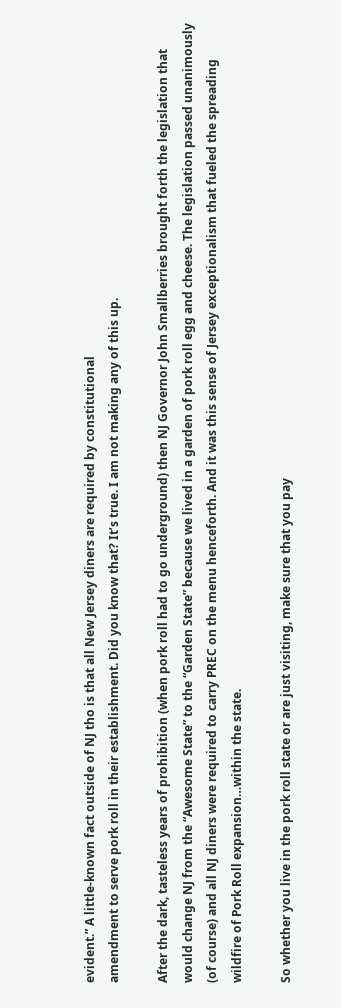evident.” A little-known fact outside of NJ tho is that all New Jersey diners are required by constitutional
amendment to serve pork roll in their establishment. Did you know that? It’s true. I am not making any of this up.

After the dark, tasteless years of prohibition (when pork roll had to go underground) then NJ Governor John Smallberries brought forth the legislation that would change NJ from the “Awesome State” to the “Garden State” because we lived in a garden of pork roll egg and cheese. The legislation passed unanimously (of course) and all NJ diners were required to carry PREC on the menu henceforth. And it was this sense of Jersey exceptionalism that fueled the spreading wildfire of Pork Roll expansion…within the state.

So whether you live in the pork roll state or are just visiting, make sure that you pay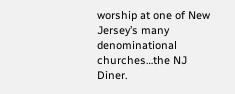worship at one of New Jersey’s many denominational churches…the NJ Diner.